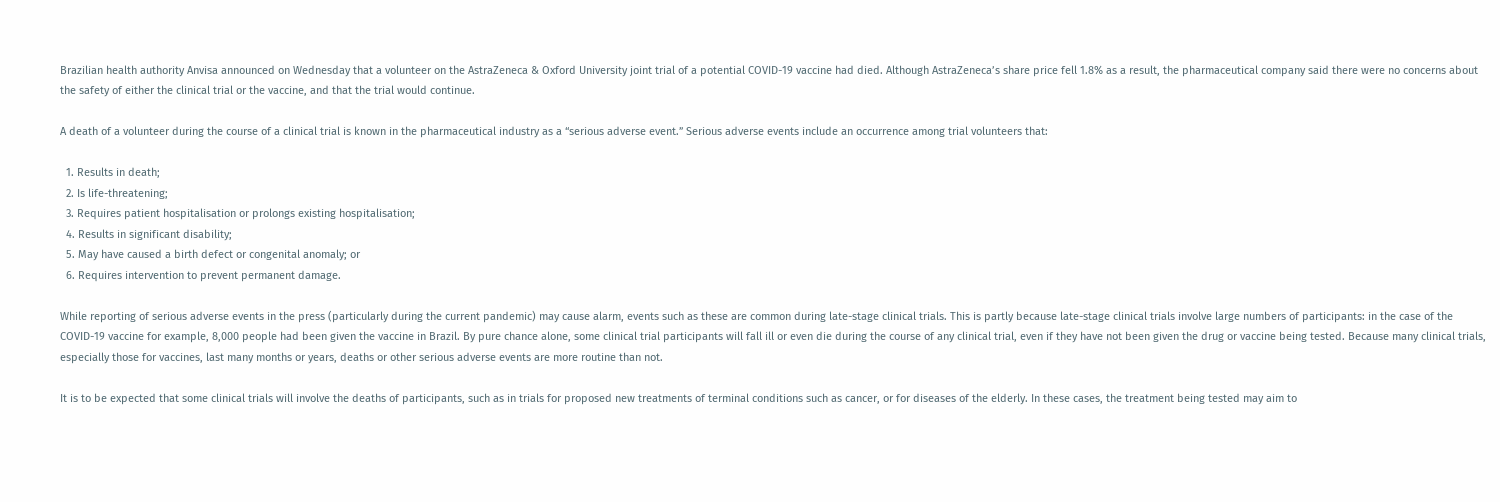Brazilian health authority Anvisa announced on Wednesday that a volunteer on the AstraZeneca & Oxford University joint trial of a potential COVID-19 vaccine had died. Although AstraZeneca’s share price fell 1.8% as a result, the pharmaceutical company said there were no concerns about the safety of either the clinical trial or the vaccine, and that the trial would continue.

A death of a volunteer during the course of a clinical trial is known in the pharmaceutical industry as a “serious adverse event.” Serious adverse events include an occurrence among trial volunteers that:

  1. Results in death;
  2. Is life-threatening;
  3. Requires patient hospitalisation or prolongs existing hospitalisation;
  4. Results in significant disability;
  5. May have caused a birth defect or congenital anomaly; or
  6. Requires intervention to prevent permanent damage.

While reporting of serious adverse events in the press (particularly during the current pandemic) may cause alarm, events such as these are common during late-stage clinical trials. This is partly because late-stage clinical trials involve large numbers of participants: in the case of the COVID-19 vaccine for example, 8,000 people had been given the vaccine in Brazil. By pure chance alone, some clinical trial participants will fall ill or even die during the course of any clinical trial, even if they have not been given the drug or vaccine being tested. Because many clinical trials, especially those for vaccines, last many months or years, deaths or other serious adverse events are more routine than not.

It is to be expected that some clinical trials will involve the deaths of participants, such as in trials for proposed new treatments of terminal conditions such as cancer, or for diseases of the elderly. In these cases, the treatment being tested may aim to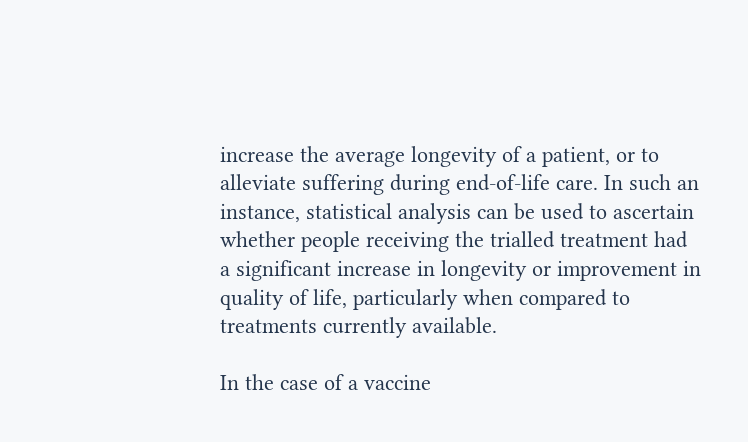increase the average longevity of a patient, or to alleviate suffering during end-of-life care. In such an instance, statistical analysis can be used to ascertain whether people receiving the trialled treatment had a significant increase in longevity or improvement in quality of life, particularly when compared to treatments currently available.

In the case of a vaccine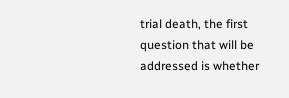trial death, the first question that will be addressed is whether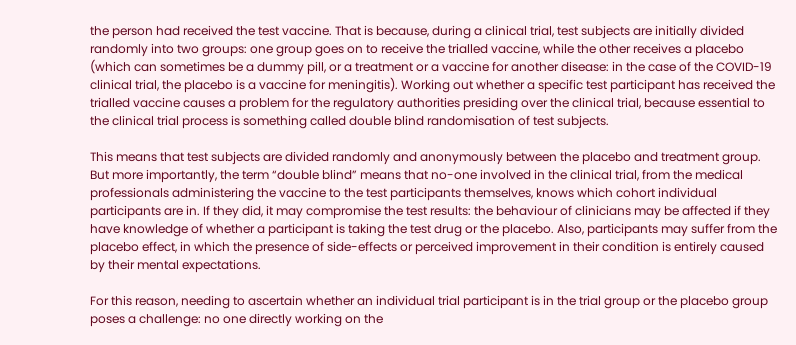the person had received the test vaccine. That is because, during a clinical trial, test subjects are initially divided randomly into two groups: one group goes on to receive the trialled vaccine, while the other receives a placebo (which can sometimes be a dummy pill, or a treatment or a vaccine for another disease: in the case of the COVID-19 clinical trial, the placebo is a vaccine for meningitis). Working out whether a specific test participant has received the trialled vaccine causes a problem for the regulatory authorities presiding over the clinical trial, because essential to the clinical trial process is something called double blind randomisation of test subjects.

This means that test subjects are divided randomly and anonymously between the placebo and treatment group. But more importantly, the term “double blind” means that no-one involved in the clinical trial, from the medical professionals administering the vaccine to the test participants themselves, knows which cohort individual participants are in. If they did, it may compromise the test results: the behaviour of clinicians may be affected if they have knowledge of whether a participant is taking the test drug or the placebo. Also, participants may suffer from the placebo effect, in which the presence of side-effects or perceived improvement in their condition is entirely caused by their mental expectations.

For this reason, needing to ascertain whether an individual trial participant is in the trial group or the placebo group poses a challenge: no one directly working on the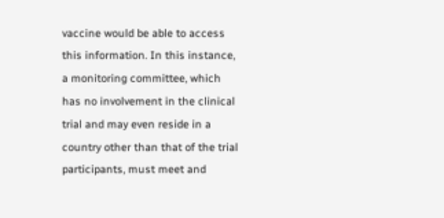vaccine would be able to access this information. In this instance, a monitoring committee, which has no involvement in the clinical trial and may even reside in a country other than that of the trial participants, must meet and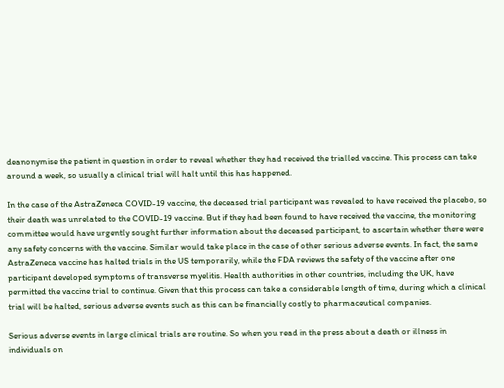deanonymise the patient in question in order to reveal whether they had received the trialled vaccine. This process can take around a week, so usually a clinical trial will halt until this has happened.

In the case of the AstraZeneca COVID-19 vaccine, the deceased trial participant was revealed to have received the placebo, so their death was unrelated to the COVID-19 vaccine. But if they had been found to have received the vaccine, the monitoring committee would have urgently sought further information about the deceased participant, to ascertain whether there were any safety concerns with the vaccine. Similar would take place in the case of other serious adverse events. In fact, the same AstraZeneca vaccine has halted trials in the US temporarily, while the FDA reviews the safety of the vaccine after one participant developed symptoms of transverse myelitis. Health authorities in other countries, including the UK, have permitted the vaccine trial to continue. Given that this process can take a considerable length of time, during which a clinical trial will be halted, serious adverse events such as this can be financially costly to pharmaceutical companies.

Serious adverse events in large clinical trials are routine. So when you read in the press about a death or illness in individuals on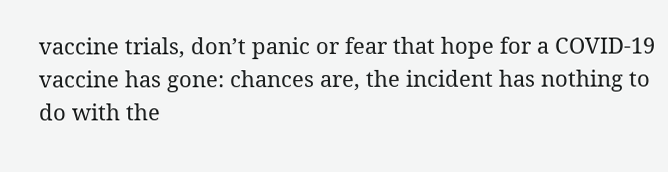vaccine trials, don’t panic or fear that hope for a COVID-19 vaccine has gone: chances are, the incident has nothing to do with the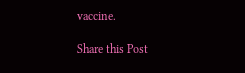vaccine.

Share this Post